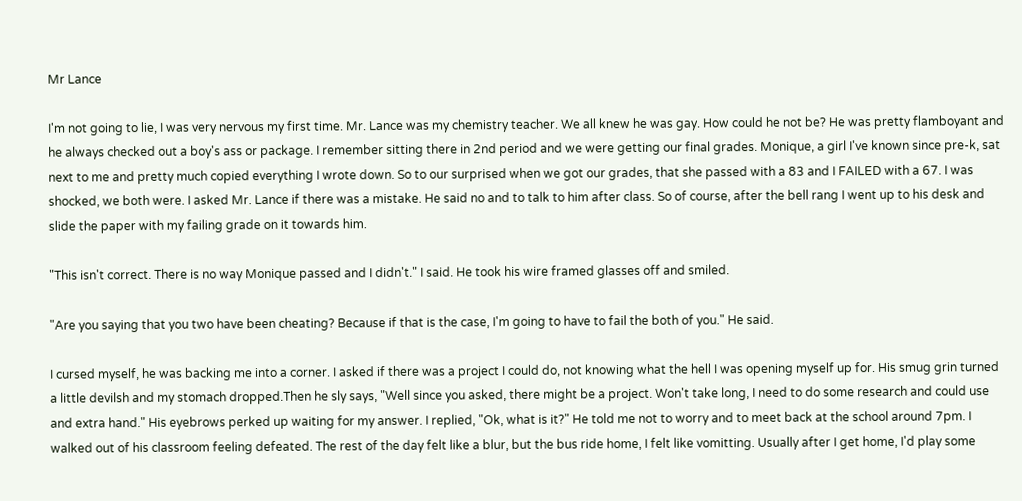Mr Lance

I'm not going to lie, I was very nervous my first time. Mr. Lance was my chemistry teacher. We all knew he was gay. How could he not be? He was pretty flamboyant and he always checked out a boy's ass or package. I remember sitting there in 2nd period and we were getting our final grades. Monique, a girl I've known since pre-k, sat next to me and pretty much copied everything I wrote down. So to our surprised when we got our grades, that she passed with a 83 and I FAILED with a 67. I was shocked, we both were. I asked Mr. Lance if there was a mistake. He said no and to talk to him after class. So of course, after the bell rang I went up to his desk and slide the paper with my failing grade on it towards him.

"This isn't correct. There is no way Monique passed and I didn't." I said. He took his wire framed glasses off and smiled.

"Are you saying that you two have been cheating? Because if that is the case, I'm going to have to fail the both of you." He said.

I cursed myself, he was backing me into a corner. I asked if there was a project I could do, not knowing what the hell I was opening myself up for. His smug grin turned a little devilsh and my stomach dropped.Then he sly says, "Well since you asked, there might be a project. Won't take long, I need to do some research and could use and extra hand." His eyebrows perked up waiting for my answer. I replied, "Ok, what is it?" He told me not to worry and to meet back at the school around 7pm. I walked out of his classroom feeling defeated. The rest of the day felt like a blur, but the bus ride home, I felt like vomitting. Usually after I get home, I'd play some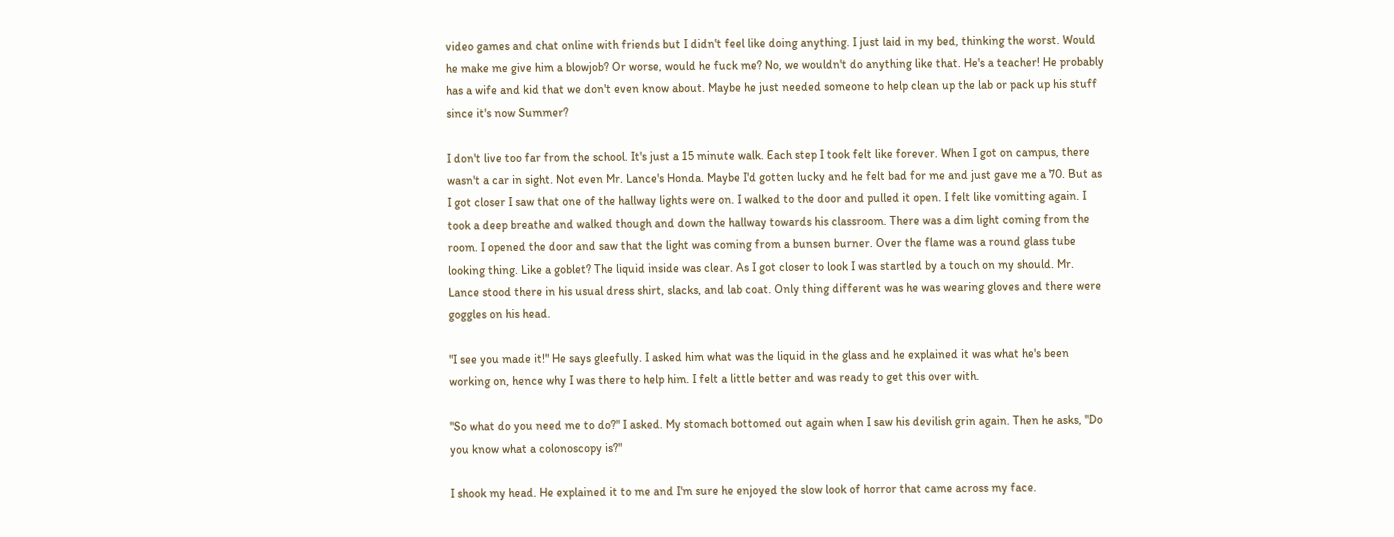video games and chat online with friends but I didn't feel like doing anything. I just laid in my bed, thinking the worst. Would he make me give him a blowjob? Or worse, would he fuck me? No, we wouldn't do anything like that. He's a teacher! He probably has a wife and kid that we don't even know about. Maybe he just needed someone to help clean up the lab or pack up his stuff since it's now Summer?

I don't live too far from the school. It's just a 15 minute walk. Each step I took felt like forever. When I got on campus, there wasn't a car in sight. Not even Mr. Lance's Honda. Maybe I'd gotten lucky and he felt bad for me and just gave me a 70. But as I got closer I saw that one of the hallway lights were on. I walked to the door and pulled it open. I felt like vomitting again. I took a deep breathe and walked though and down the hallway towards his classroom. There was a dim light coming from the room. I opened the door and saw that the light was coming from a bunsen burner. Over the flame was a round glass tube looking thing. Like a goblet? The liquid inside was clear. As I got closer to look I was startled by a touch on my should. Mr. Lance stood there in his usual dress shirt, slacks, and lab coat. Only thing different was he was wearing gloves and there were goggles on his head.

"I see you made it!" He says gleefully. I asked him what was the liquid in the glass and he explained it was what he's been working on, hence why I was there to help him. I felt a little better and was ready to get this over with.

"So what do you need me to do?" I asked. My stomach bottomed out again when I saw his devilish grin again. Then he asks, "Do you know what a colonoscopy is?"

I shook my head. He explained it to me and I'm sure he enjoyed the slow look of horror that came across my face.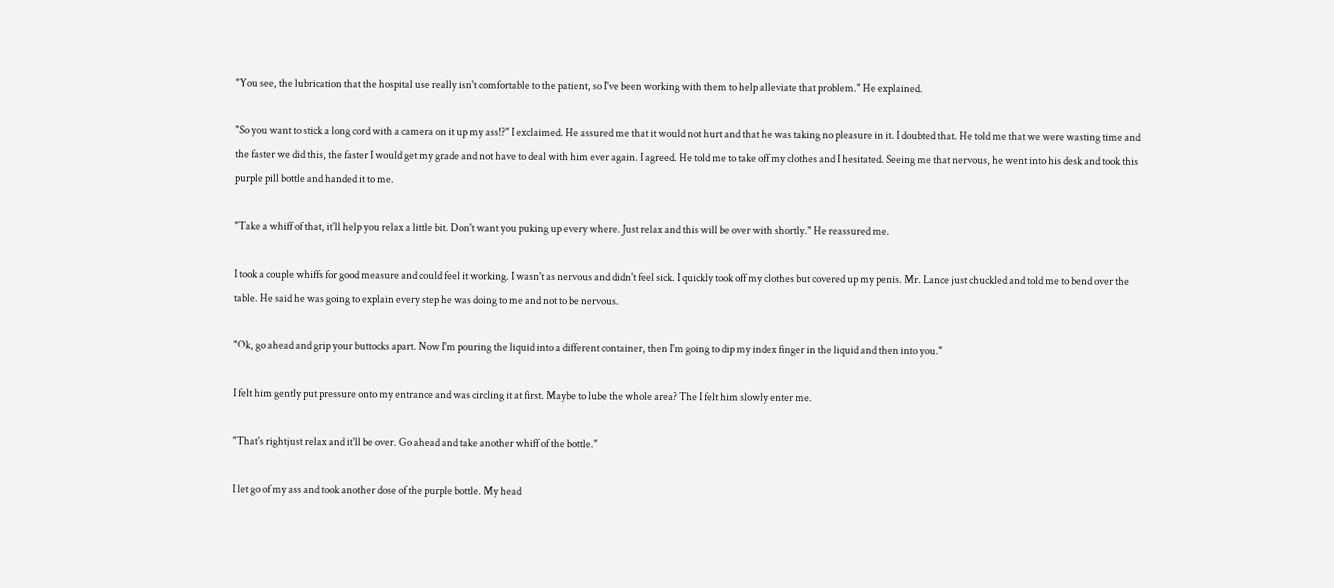"You see, the lubrication that the hospital use really isn't comfortable to the patient, so I've been working with them to help alleviate that problem." He explained.

"So you want to stick a long cord with a camera on it up my ass!?" I exclaimed. He assured me that it would not hurt and that he was taking no pleasure in it. I doubted that. He told me that we were wasting time and the faster we did this, the faster I would get my grade and not have to deal with him ever again. I agreed. He told me to take off my clothes and I hesitated. Seeing me that nervous, he went into his desk and took this purple pill bottle and handed it to me.

"Take a whiff of that, it'll help you relax a little bit. Don't want you puking up every where. Just relax and this will be over with shortly." He reassured me.

I took a couple whiffs for good measure and could feel it working. I wasn't as nervous and didn't feel sick. I quickly took off my clothes but covered up my penis. Mr. Lance just chuckled and told me to bend over the table. He said he was going to explain every step he was doing to me and not to be nervous.

"Ok, go ahead and grip your buttocks apart. Now I'm pouring the liquid into a different container, then I'm going to dip my index finger in the liquid and then into you."

I felt him gently put pressure onto my entrance and was circling it at first. Maybe to lube the whole area? The I felt him slowly enter me.

"That's rightjust relax and it'll be over. Go ahead and take another whiff of the bottle."

I let go of my ass and took another dose of the purple bottle. My head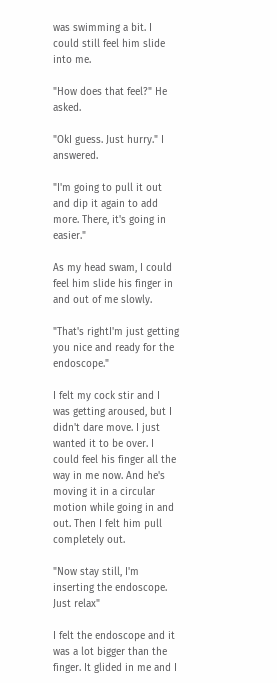was swimming a bit. I could still feel him slide into me.

"How does that feel?" He asked.

"OkI guess. Just hurry." I answered.

"I'm going to pull it out and dip it again to add more. There, it's going in easier."

As my head swam, I could feel him slide his finger in and out of me slowly.

"That's rightI'm just getting you nice and ready for the endoscope."

I felt my cock stir and I was getting aroused, but I didn't dare move. I just wanted it to be over. I could feel his finger all the way in me now. And he's moving it in a circular motion while going in and out. Then I felt him pull completely out.

"Now stay still, I'm inserting the endoscope. Just relax"

I felt the endoscope and it was a lot bigger than the finger. It glided in me and I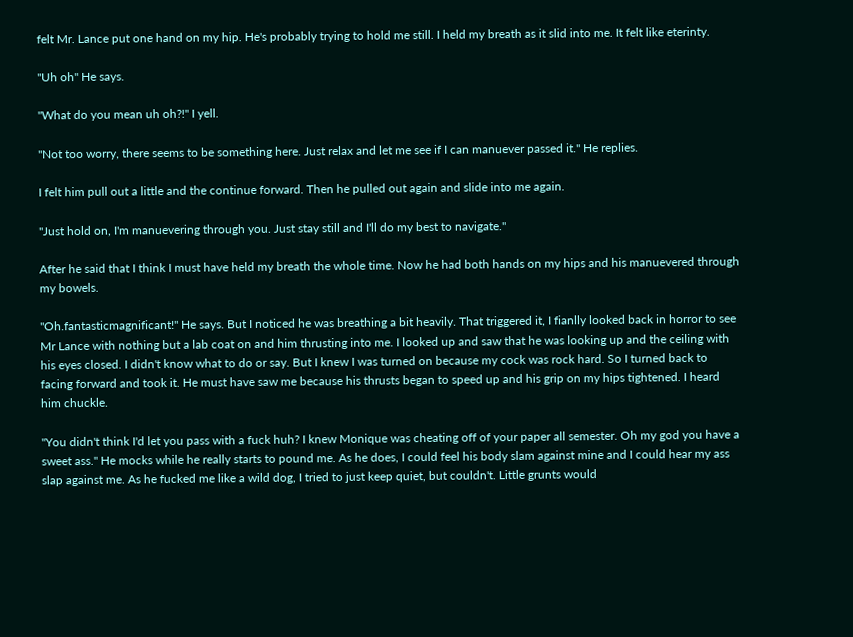felt Mr. Lance put one hand on my hip. He's probably trying to hold me still. I held my breath as it slid into me. It felt like eterinty.

"Uh oh" He says.

"What do you mean uh oh?!" I yell.

"Not too worry, there seems to be something here. Just relax and let me see if I can manuever passed it." He replies.

I felt him pull out a little and the continue forward. Then he pulled out again and slide into me again.

"Just hold on, I'm manuevering through you. Just stay still and I'll do my best to navigate."

After he said that I think I must have held my breath the whole time. Now he had both hands on my hips and his manuevered through my bowels.

"Oh.fantasticmagnificant!" He says. But I noticed he was breathing a bit heavily. That triggered it, I fianlly looked back in horror to see Mr Lance with nothing but a lab coat on and him thrusting into me. I looked up and saw that he was looking up and the ceiling with his eyes closed. I didn't know what to do or say. But I knew I was turned on because my cock was rock hard. So I turned back to facing forward and took it. He must have saw me because his thrusts began to speed up and his grip on my hips tightened. I heard him chuckle.

"You didn't think I'd let you pass with a fuck huh? I knew Monique was cheating off of your paper all semester. Oh my god you have a sweet ass." He mocks while he really starts to pound me. As he does, I could feel his body slam against mine and I could hear my ass slap against me. As he fucked me like a wild dog, I tried to just keep quiet, but couldn't. Little grunts would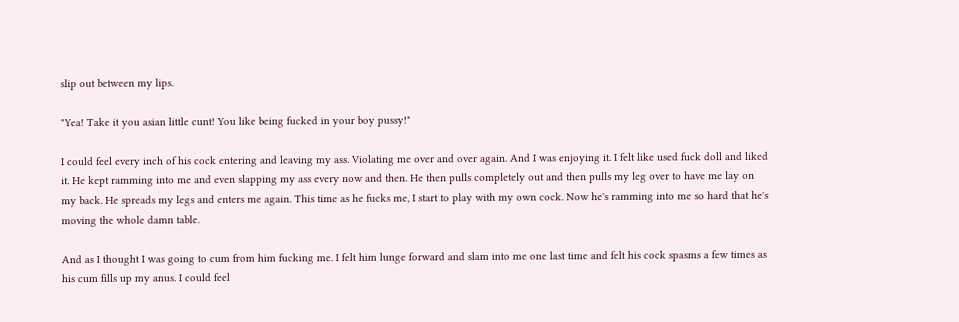slip out between my lips.

"Yea! Take it you asian little cunt! You like being fucked in your boy pussy!"

I could feel every inch of his cock entering and leaving my ass. Violating me over and over again. And I was enjoying it. I felt like used fuck doll and liked it. He kept ramming into me and even slapping my ass every now and then. He then pulls completely out and then pulls my leg over to have me lay on my back. He spreads my legs and enters me again. This time as he fucks me, I start to play with my own cock. Now he's ramming into me so hard that he's moving the whole damn table.

And as I thought I was going to cum from him fucking me. I felt him lunge forward and slam into me one last time and felt his cock spasms a few times as his cum fills up my anus. I could feel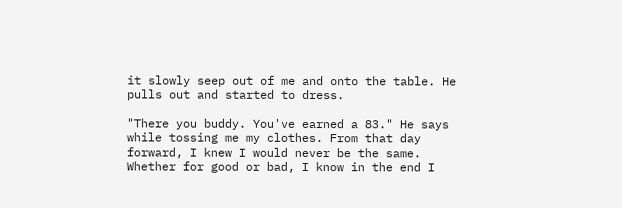it slowly seep out of me and onto the table. He pulls out and started to dress.

"There you buddy. You've earned a 83." He says while tossing me my clothes. From that day forward, I knew I would never be the same. Whether for good or bad, I know in the end I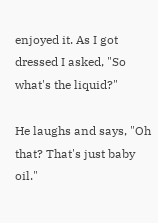enjoyed it. As I got dressed I asked, "So what's the liquid?"

He laughs and says, "Oh that? That's just baby oil."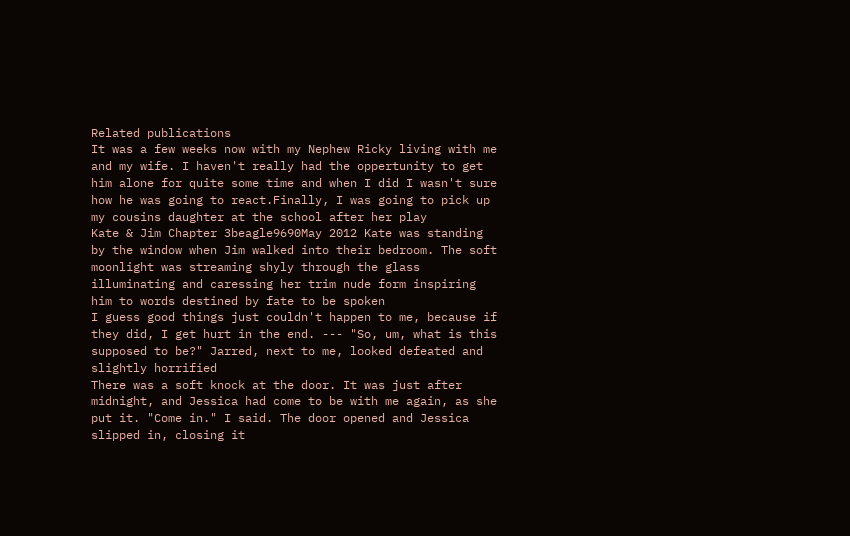Related publications
It was a few weeks now with my Nephew Ricky living with me and my wife. I haven't really had the oppertunity to get him alone for quite some time and when I did I wasn't sure how he was going to react.Finally, I was going to pick up my cousins daughter at the school after her play
Kate & Jim Chapter 3beagle9690May 2012 Kate was standing by the window when Jim walked into their bedroom. The soft moonlight was streaming shyly through the glass illuminating and caressing her trim nude form inspiring him to words destined by fate to be spoken
I guess good things just couldn't happen to me, because if they did, I get hurt in the end. --- "So, um, what is this supposed to be?" Jarred, next to me, looked defeated and slightly horrified
There was a soft knock at the door. It was just after midnight, and Jessica had come to be with me again, as she put it. "Come in." I said. The door opened and Jessica slipped in, closing it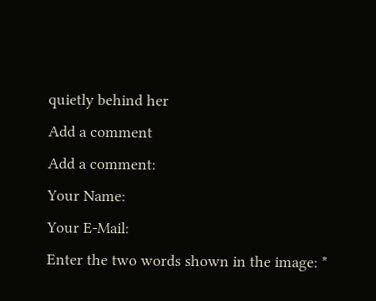quietly behind her
Add a comment
Add a comment:
Your Name:
Your E-Mail:
Enter the two words shown in the image: *